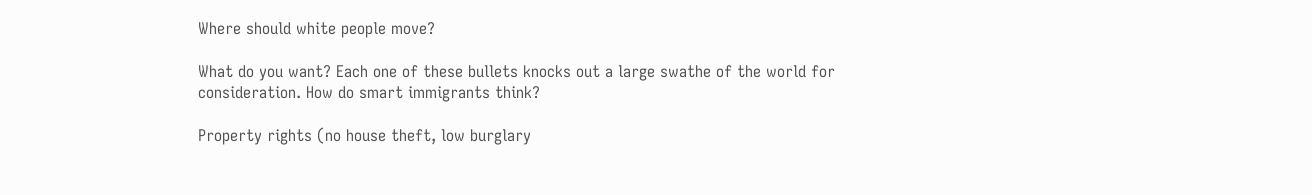Where should white people move?

What do you want? Each one of these bullets knocks out a large swathe of the world for consideration. How do smart immigrants think?

Property rights (no house theft, low burglary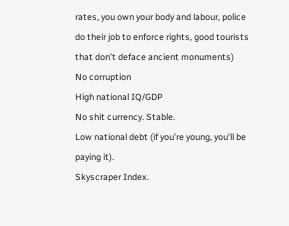rates, you own your body and labour, police do their job to enforce rights, good tourists that don’t deface ancient monuments)
No corruption
High national IQ/GDP
No shit currency. Stable.
Low national debt (if you’re young, you’ll be paying it).
Skyscraper Index.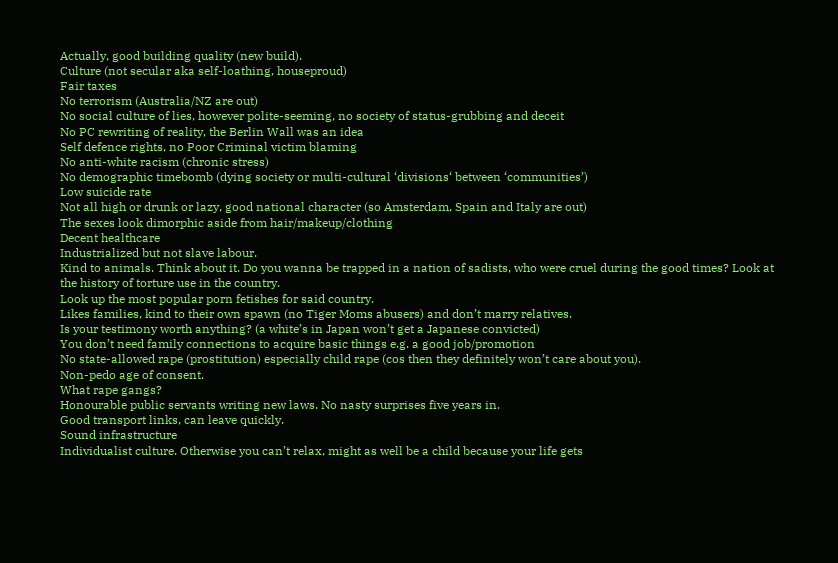Actually, good building quality (new build).
Culture (not secular aka self-loathing, houseproud)
Fair taxes
No terrorism (Australia/NZ are out)
No social culture of lies, however polite-seeming, no society of status-grubbing and deceit
No PC rewriting of reality, the Berlin Wall was an idea
Self defence rights, no Poor Criminal victim blaming
No anti-white racism (chronic stress)
No demographic timebomb (dying society or multi-cultural ‘divisions‘ between ‘communities’)
Low suicide rate
Not all high or drunk or lazy, good national character (so Amsterdam, Spain and Italy are out)
The sexes look dimorphic aside from hair/makeup/clothing
Decent healthcare
Industrialized but not slave labour.
Kind to animals. Think about it. Do you wanna be trapped in a nation of sadists, who were cruel during the good times? Look at the history of torture use in the country.
Look up the most popular porn fetishes for said country.
Likes families, kind to their own spawn (no Tiger Moms abusers) and don’t marry relatives.
Is your testimony worth anything? (a white’s in Japan won’t get a Japanese convicted)
You don’t need family connections to acquire basic things e.g. a good job/promotion
No state-allowed rape (prostitution) especially child rape (cos then they definitely won’t care about you).
Non-pedo age of consent.
What rape gangs?
Honourable public servants writing new laws. No nasty surprises five years in.
Good transport links, can leave quickly.
Sound infrastructure
Individualist culture. Otherwise you can’t relax, might as well be a child because your life gets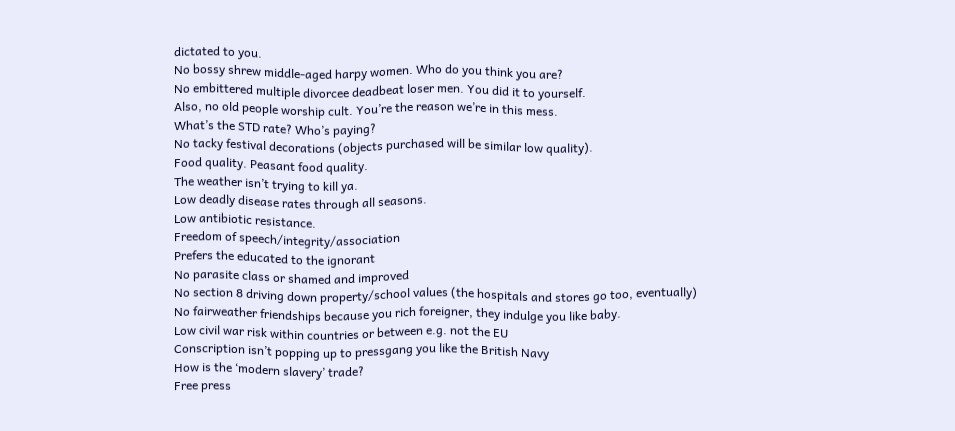dictated to you.
No bossy shrew middle-aged harpy women. Who do you think you are?
No embittered multiple divorcee deadbeat loser men. You did it to yourself.
Also, no old people worship cult. You’re the reason we’re in this mess.
What’s the STD rate? Who’s paying?
No tacky festival decorations (objects purchased will be similar low quality).
Food quality. Peasant food quality.
The weather isn’t trying to kill ya.
Low deadly disease rates through all seasons.
Low antibiotic resistance.
Freedom of speech/integrity/association
Prefers the educated to the ignorant
No parasite class or shamed and improved
No section 8 driving down property/school values (the hospitals and stores go too, eventually)
No fairweather friendships because you rich foreigner, they indulge you like baby.
Low civil war risk within countries or between e.g. not the EU
Conscription isn’t popping up to pressgang you like the British Navy
How is the ‘modern slavery’ trade?
Free press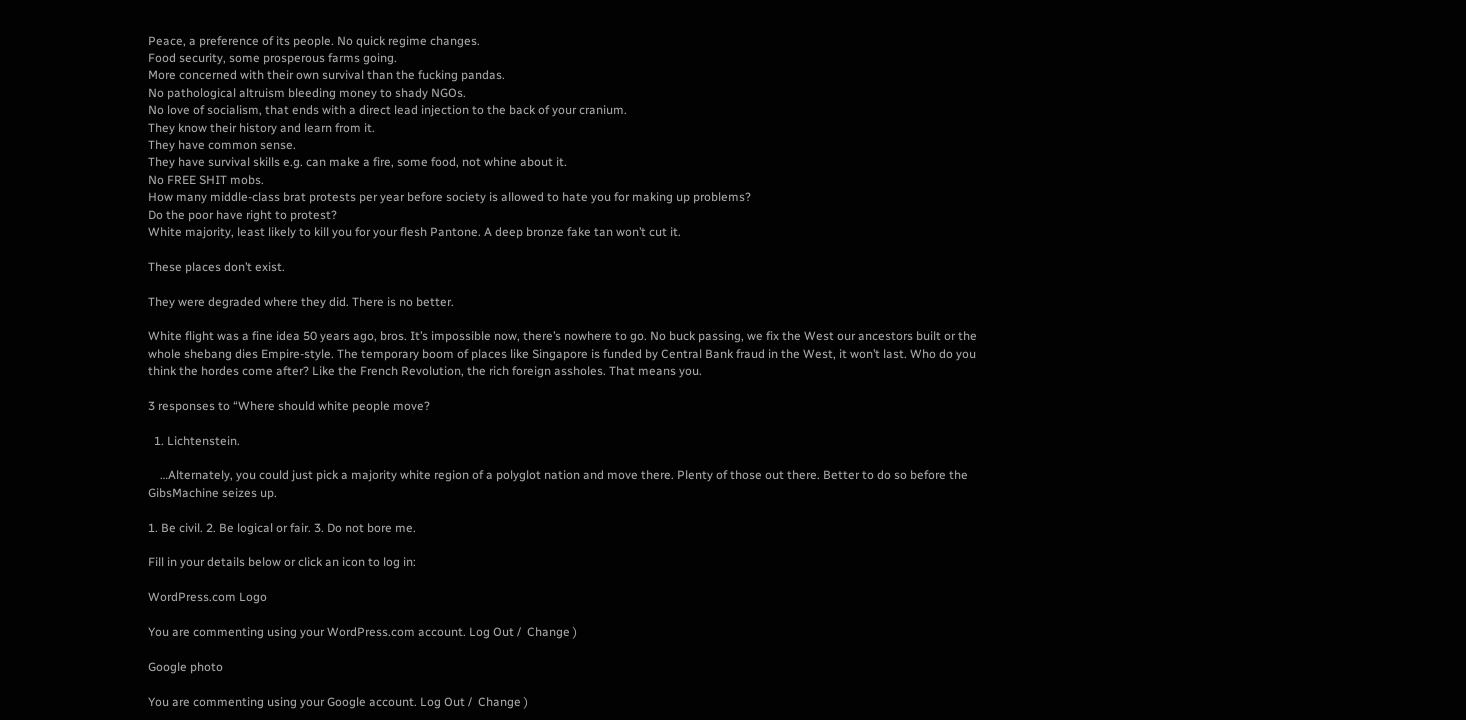Peace, a preference of its people. No quick regime changes.
Food security, some prosperous farms going.
More concerned with their own survival than the fucking pandas.
No pathological altruism bleeding money to shady NGOs.
No love of socialism, that ends with a direct lead injection to the back of your cranium.
They know their history and learn from it.
They have common sense.
They have survival skills e.g. can make a fire, some food, not whine about it.
No FREE SHIT mobs.
How many middle-class brat protests per year before society is allowed to hate you for making up problems?
Do the poor have right to protest?
White majority, least likely to kill you for your flesh Pantone. A deep bronze fake tan won’t cut it.

These places don’t exist.

They were degraded where they did. There is no better.

White flight was a fine idea 50 years ago, bros. It’s impossible now, there’s nowhere to go. No buck passing, we fix the West our ancestors built or the whole shebang dies Empire-style. The temporary boom of places like Singapore is funded by Central Bank fraud in the West, it won’t last. Who do you think the hordes come after? Like the French Revolution, the rich foreign assholes. That means you.

3 responses to “Where should white people move?

  1. Lichtenstein.

    …Alternately, you could just pick a majority white region of a polyglot nation and move there. Plenty of those out there. Better to do so before the GibsMachine seizes up.

1. Be civil. 2. Be logical or fair. 3. Do not bore me.

Fill in your details below or click an icon to log in:

WordPress.com Logo

You are commenting using your WordPress.com account. Log Out /  Change )

Google photo

You are commenting using your Google account. Log Out /  Change )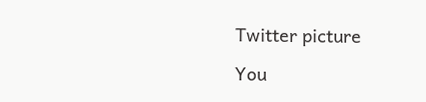Twitter picture

You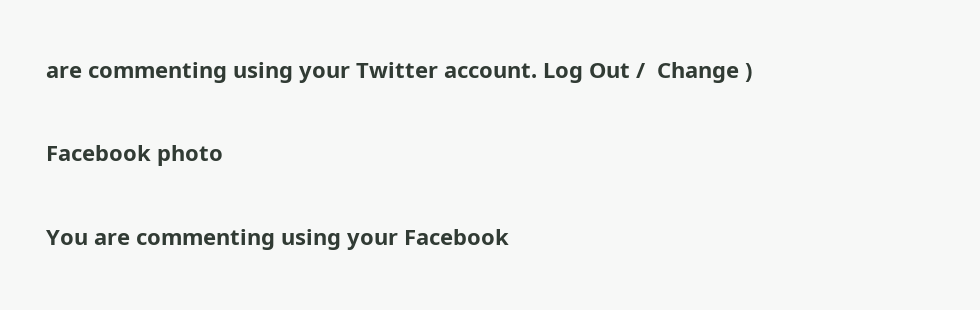are commenting using your Twitter account. Log Out /  Change )

Facebook photo

You are commenting using your Facebook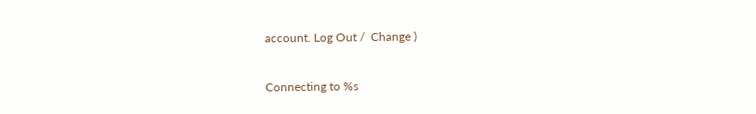account. Log Out /  Change )

Connecting to %s